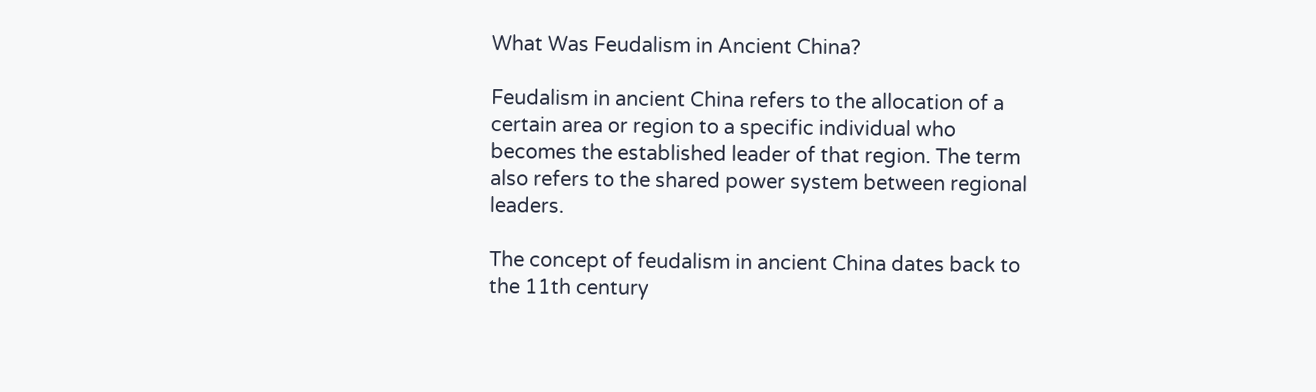What Was Feudalism in Ancient China?

Feudalism in ancient China refers to the allocation of a certain area or region to a specific individual who becomes the established leader of that region. The term also refers to the shared power system between regional leaders.

The concept of feudalism in ancient China dates back to the 11th century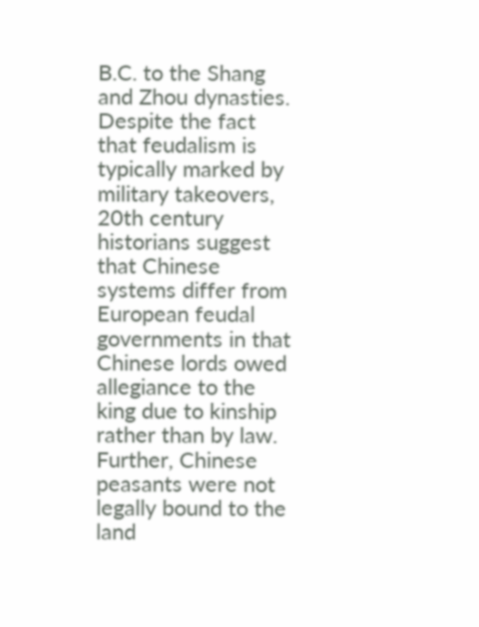B.C. to the Shang and Zhou dynasties. Despite the fact that feudalism is typically marked by military takeovers, 20th century historians suggest that Chinese systems differ from European feudal governments in that Chinese lords owed allegiance to the king due to kinship rather than by law. Further, Chinese peasants were not legally bound to the land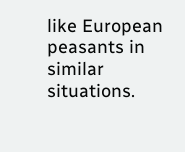like European peasants in similar situations.